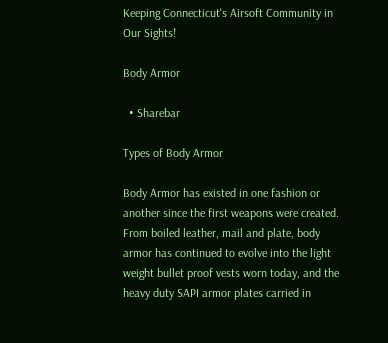Keeping Connecticut's Airsoft Community in Our Sights!

Body Armor

  • Sharebar

Types of Body Armor

Body Armor has existed in one fashion or another since the first weapons were created. From boiled leather, mail and plate, body armor has continued to evolve into the light weight bullet proof vests worn today, and the heavy duty SAPI armor plates carried in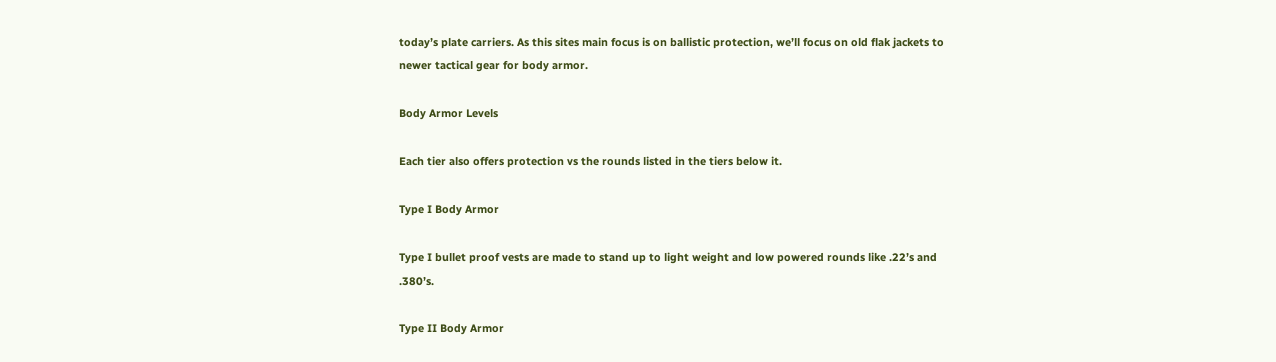today’s plate carriers. As this sites main focus is on ballistic protection, we’ll focus on old flak jackets to newer tactical gear for body armor.

Body Armor Levels

Each tier also offers protection vs the rounds listed in the tiers below it.

Type I Body Armor

Type I bullet proof vests are made to stand up to light weight and low powered rounds like .22’s and .380’s.

Type II Body Armor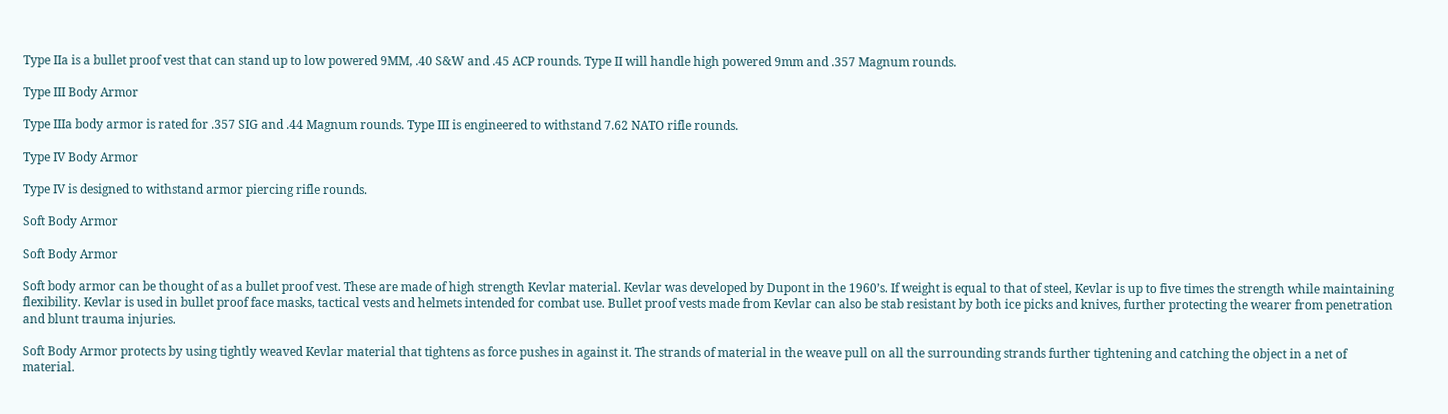Type IIa is a bullet proof vest that can stand up to low powered 9MM, .40 S&W and .45 ACP rounds. Type II will handle high powered 9mm and .357 Magnum rounds.

Type III Body Armor

Type IIIa body armor is rated for .357 SIG and .44 Magnum rounds. Type III is engineered to withstand 7.62 NATO rifle rounds.

Type IV Body Armor

Type IV is designed to withstand armor piercing rifle rounds.

Soft Body Armor

Soft Body Armor

Soft body armor can be thought of as a bullet proof vest. These are made of high strength Kevlar material. Kevlar was developed by Dupont in the 1960’s. If weight is equal to that of steel, Kevlar is up to five times the strength while maintaining flexibility. Kevlar is used in bullet proof face masks, tactical vests and helmets intended for combat use. Bullet proof vests made from Kevlar can also be stab resistant by both ice picks and knives, further protecting the wearer from penetration and blunt trauma injuries.

Soft Body Armor protects by using tightly weaved Kevlar material that tightens as force pushes in against it. The strands of material in the weave pull on all the surrounding strands further tightening and catching the object in a net of material.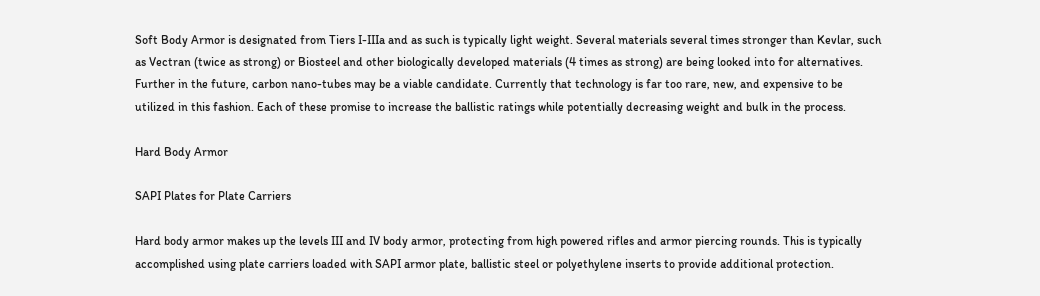Soft Body Armor is designated from Tiers I-IIIa and as such is typically light weight. Several materials several times stronger than Kevlar, such as Vectran (twice as strong) or Biosteel and other biologically developed materials (4 times as strong) are being looked into for alternatives. Further in the future, carbon nano-tubes may be a viable candidate. Currently that technology is far too rare, new, and expensive to be utilized in this fashion. Each of these promise to increase the ballistic ratings while potentially decreasing weight and bulk in the process.

Hard Body Armor

SAPI Plates for Plate Carriers

Hard body armor makes up the levels III and IV body armor, protecting from high powered rifles and armor piercing rounds. This is typically accomplished using plate carriers loaded with SAPI armor plate, ballistic steel or polyethylene inserts to provide additional protection.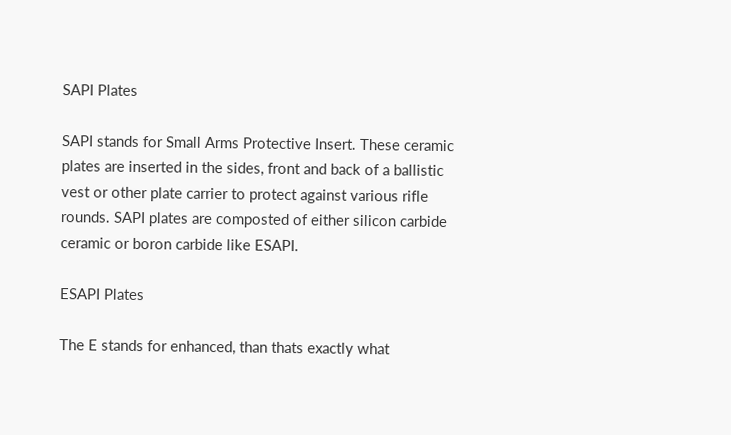SAPI Plates

SAPI stands for Small Arms Protective Insert. These ceramic plates are inserted in the sides, front and back of a ballistic vest or other plate carrier to protect against various rifle rounds. SAPI plates are composted of either silicon carbide ceramic or boron carbide like ESAPI.

ESAPI Plates

The E stands for enhanced, than thats exactly what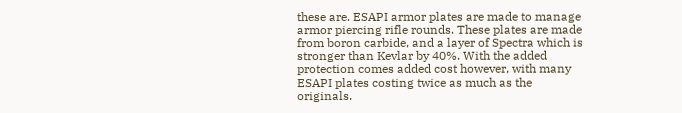these are. ESAPI armor plates are made to manage armor piercing rifle rounds. These plates are made from boron carbide, and a layer of Spectra which is stronger than Kevlar by 40%. With the added protection comes added cost however, with many ESAPI plates costing twice as much as the originals.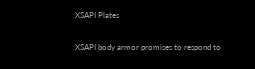XSAPI Plates

XSAPI body armor promises to respond to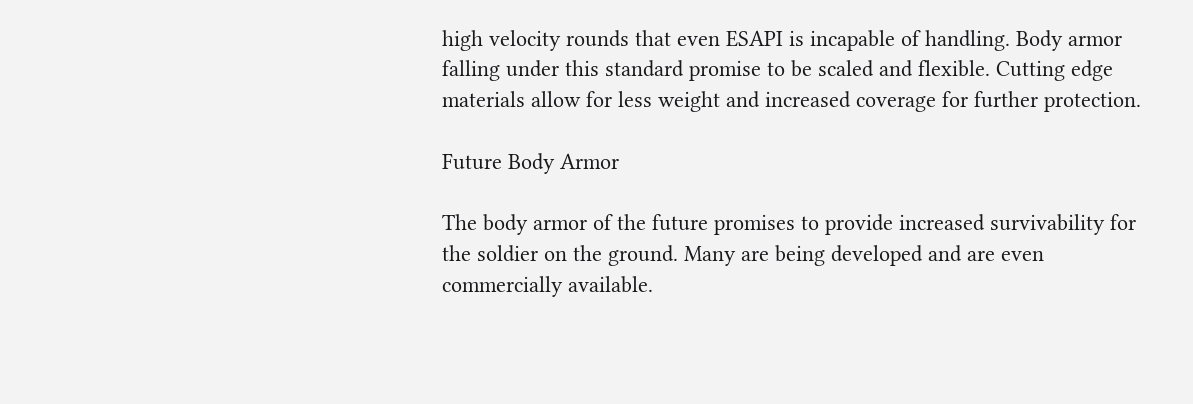high velocity rounds that even ESAPI is incapable of handling. Body armor falling under this standard promise to be scaled and flexible. Cutting edge materials allow for less weight and increased coverage for further protection.

Future Body Armor

The body armor of the future promises to provide increased survivability for the soldier on the ground. Many are being developed and are even commercially available.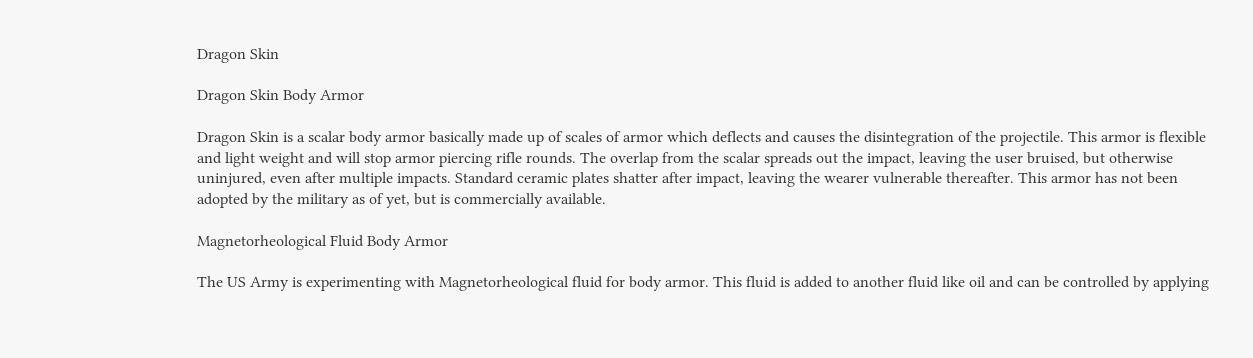Dragon Skin

Dragon Skin Body Armor

Dragon Skin is a scalar body armor basically made up of scales of armor which deflects and causes the disintegration of the projectile. This armor is flexible and light weight and will stop armor piercing rifle rounds. The overlap from the scalar spreads out the impact, leaving the user bruised, but otherwise uninjured, even after multiple impacts. Standard ceramic plates shatter after impact, leaving the wearer vulnerable thereafter. This armor has not been adopted by the military as of yet, but is commercially available.

Magnetorheological Fluid Body Armor

The US Army is experimenting with Magnetorheological fluid for body armor. This fluid is added to another fluid like oil and can be controlled by applying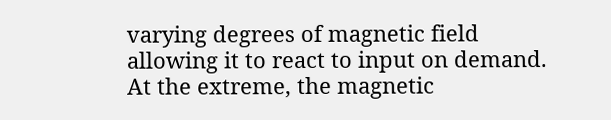varying degrees of magnetic field allowing it to react to input on demand. At the extreme, the magnetic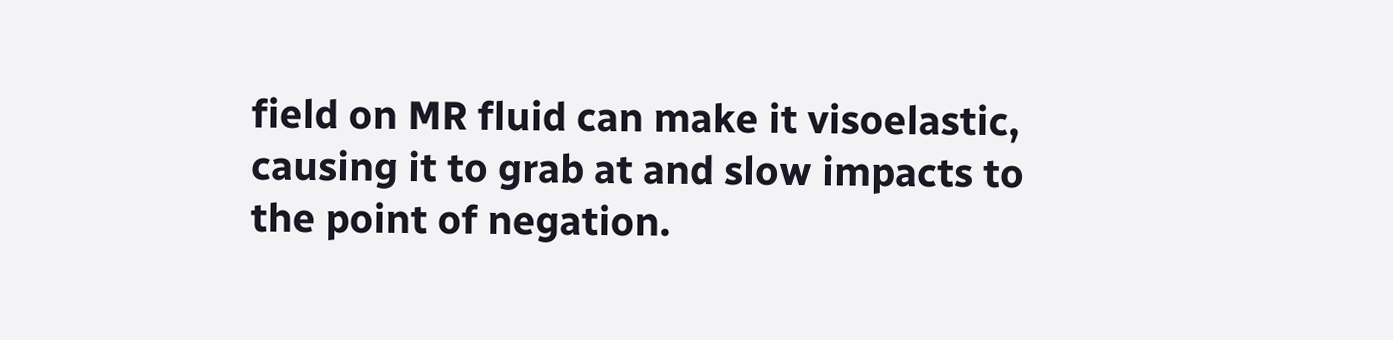field on MR fluid can make it visoelastic, causing it to grab at and slow impacts to the point of negation.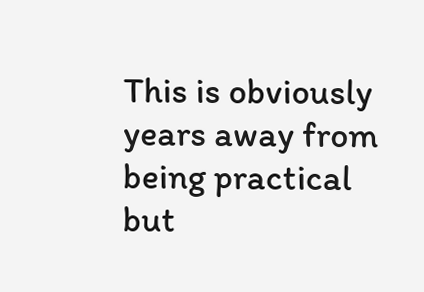This is obviously years away from being practical but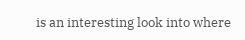is an interesting look into where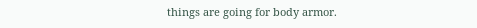things are going for body armor.